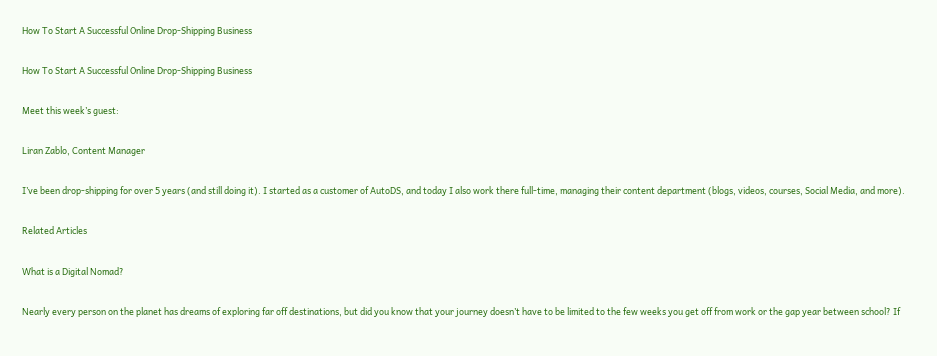How To Start A Successful Online Drop-Shipping Business

How To Start A Successful Online Drop-Shipping Business

Meet this week’s guest:

Liran Zablo, Content Manager

I’ve been drop-shipping for over 5 years (and still doing it). I started as a customer of AutoDS, and today I also work there full-time, managing their content department (blogs, videos, courses, Social Media, and more).

Related Articles

What is a Digital Nomad?

Nearly every person on the planet has dreams of exploring far off destinations, but did you know that your journey doesn’t have to be limited to the few weeks you get off from work or the gap year between school? If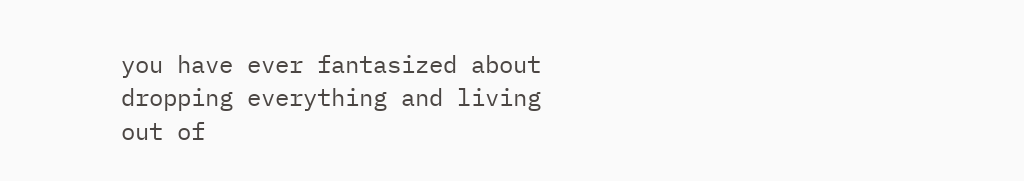you have ever fantasized about dropping everything and living out of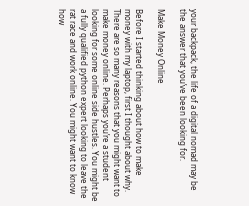your backpack, the life of a digital nomad may be the answer that you’ve been looking for.

Make Money Online

Before I started thinking about how to make money with my laptop, first I thought about why. There are so many reasons that you might want to make money online. Perhaps you’re a student looking for some online side hustles. You might be a fully qualified python expert looking to leave the rat race and work online. You might want to know how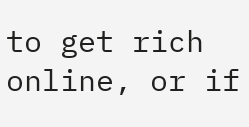to get rich online, or if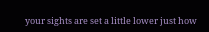your sights are set a little lower just how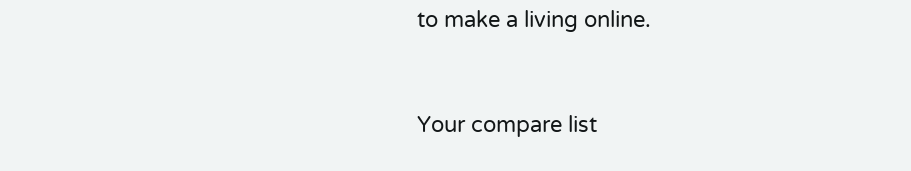to make a living online.


Your compare list